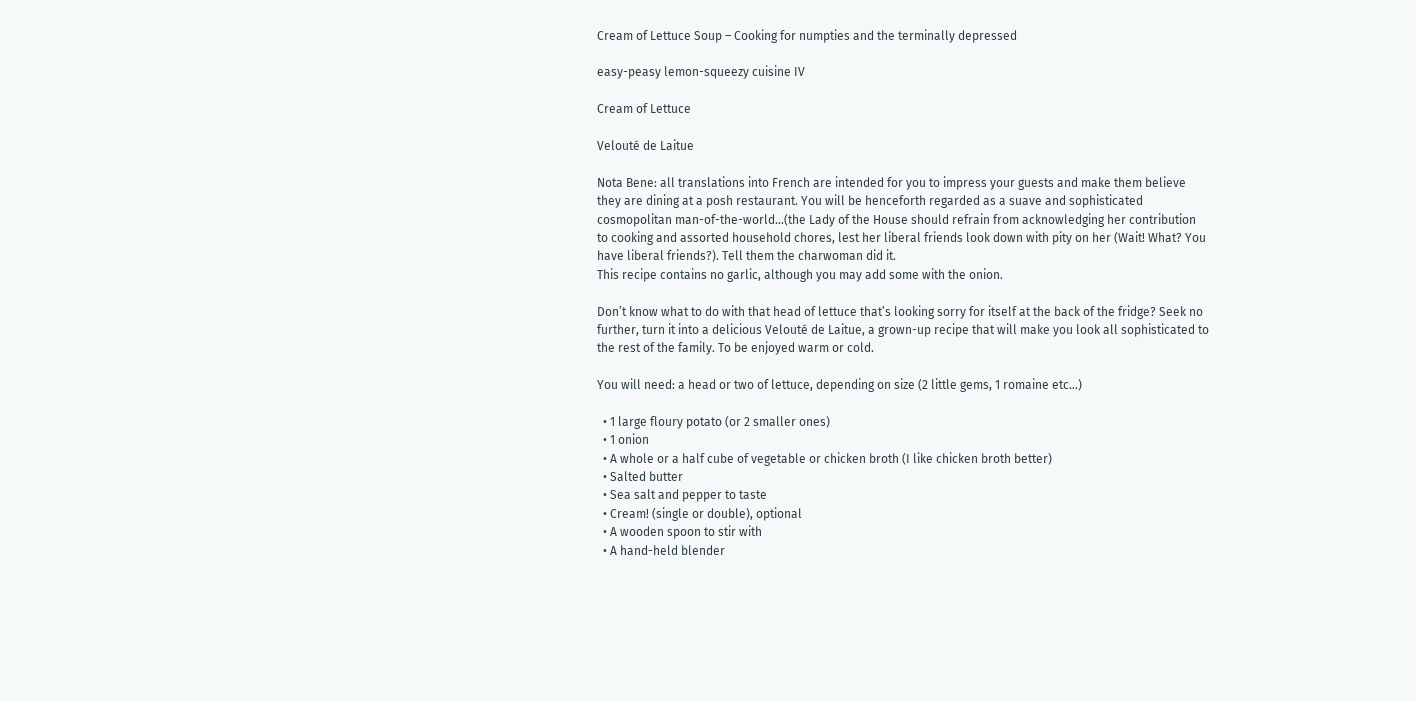Cream of Lettuce Soup – Cooking for numpties and the terminally depressed

easy-peasy lemon-squeezy cuisine IV

Cream of Lettuce

Velouté de Laitue

Nota Bene: all translations into French are intended for you to impress your guests and make them believe they are dining at a posh restaurant. You will be henceforth regarded as a suave and sophisticated cosmopolitan man-of-the-world…(the Lady of the House should refrain from acknowledging her contribution to cooking and assorted household chores, lest her liberal friends look down with pity on her (Wait! What? You have liberal friends?). Tell them the charwoman did it.
This recipe contains no garlic, although you may add some with the onion.

Don’t know what to do with that head of lettuce that’s looking sorry for itself at the back of the fridge? Seek no further, turn it into a delicious Velouté de Laitue, a grown-up recipe that will make you look all sophisticated to the rest of the family. To be enjoyed warm or cold.

You will need: a head or two of lettuce, depending on size (2 little gems, 1 romaine etc…)

  • 1 large floury potato (or 2 smaller ones)
  • 1 onion
  • A whole or a half cube of vegetable or chicken broth (I like chicken broth better)
  • Salted butter
  • Sea salt and pepper to taste
  • Cream! (single or double), optional
  • A wooden spoon to stir with
  • A hand-held blender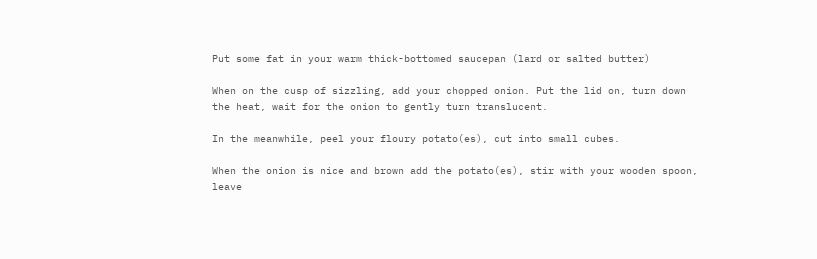Put some fat in your warm thick-bottomed saucepan (lard or salted butter)

When on the cusp of sizzling, add your chopped onion. Put the lid on, turn down the heat, wait for the onion to gently turn translucent.

In the meanwhile, peel your floury potato(es), cut into small cubes.

When the onion is nice and brown add the potato(es), stir with your wooden spoon, leave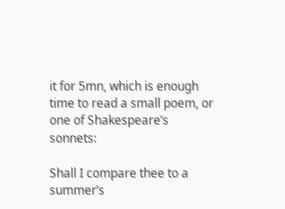it for 5mn, which is enough time to read a small poem, or one of Shakespeare’s sonnets:

Shall I compare thee to a summer’s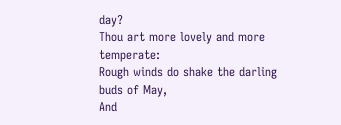day?
Thou art more lovely and more temperate:
Rough winds do shake the darling buds of May,
And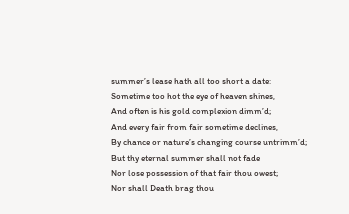summer’s lease hath all too short a date:
Sometime too hot the eye of heaven shines,
And often is his gold complexion dimm’d;
And every fair from fair sometime declines,
By chance or nature’s changing course untrimm’d;
But thy eternal summer shall not fade
Nor lose possession of that fair thou owest;
Nor shall Death brag thou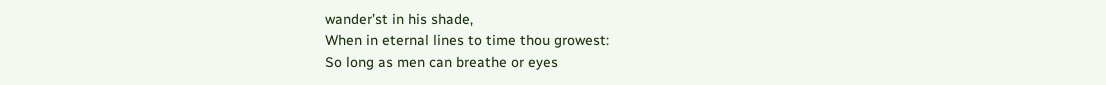wander’st in his shade,
When in eternal lines to time thou growest:
So long as men can breathe or eyes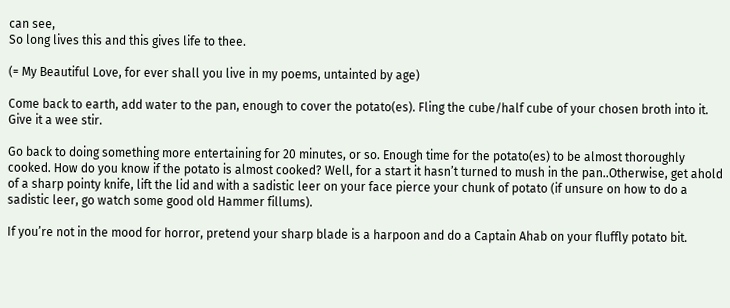can see,
So long lives this and this gives life to thee.

(= My Beautiful Love, for ever shall you live in my poems, untainted by age)

Come back to earth, add water to the pan, enough to cover the potato(es). Fling the cube/half cube of your chosen broth into it. Give it a wee stir.

Go back to doing something more entertaining for 20 minutes, or so. Enough time for the potato(es) to be almost thoroughly cooked. How do you know if the potato is almost cooked? Well, for a start it hasn’t turned to mush in the pan..Otherwise, get ahold of a sharp pointy knife, lift the lid and with a sadistic leer on your face pierce your chunk of potato (if unsure on how to do a sadistic leer, go watch some good old Hammer fillums).

If you’re not in the mood for horror, pretend your sharp blade is a harpoon and do a Captain Ahab on your fluffly potato bit.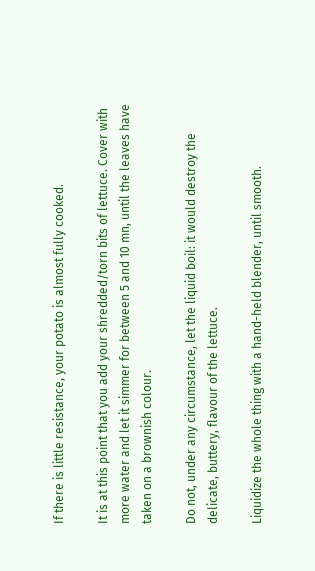If there is little resistance, your potato is almost fully cooked.

It is at this point that you add your shredded/torn bits of lettuce. Cover with more water and let it simmer for between 5 and 10 mn, until the leaves have taken on a brownish colour.

Do not, under any circumstance, let the liquid boil: it would destroy the delicate, buttery, flavour of the lettuce.

Liquidize the whole thing with a hand-held blender, until smooth.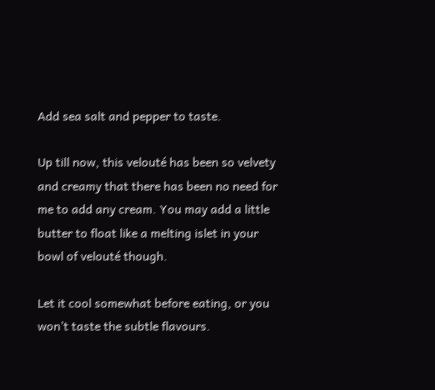Add sea salt and pepper to taste.

Up till now, this velouté has been so velvety and creamy that there has been no need for me to add any cream. You may add a little butter to float like a melting islet in your bowl of velouté though.

Let it cool somewhat before eating, or you won’t taste the subtle flavours.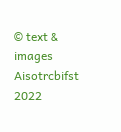© text & images Aisotrcbifst 2022